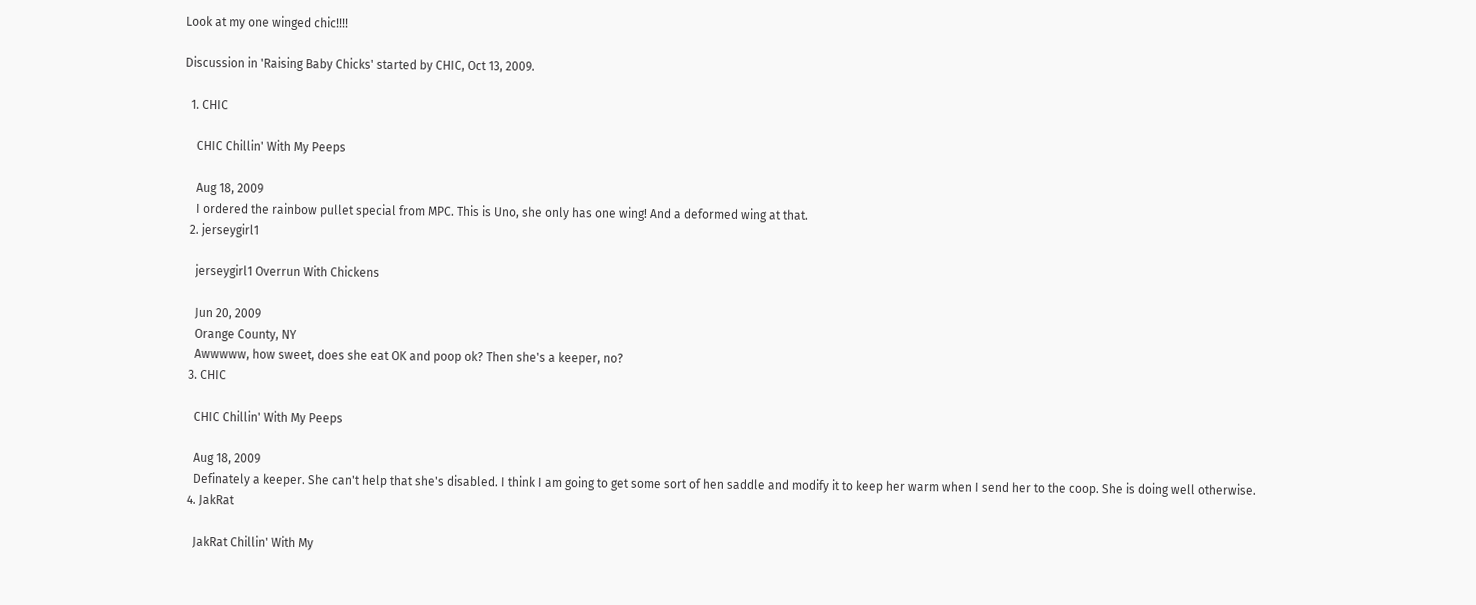Look at my one winged chic!!!!

Discussion in 'Raising Baby Chicks' started by CHIC, Oct 13, 2009.

  1. CHIC

    CHIC Chillin' With My Peeps

    Aug 18, 2009
    I ordered the rainbow pullet special from MPC. This is Uno, she only has one wing! And a deformed wing at that.
  2. jerseygirl1

    jerseygirl1 Overrun With Chickens

    Jun 20, 2009
    Orange County, NY
    Awwwww, how sweet, does she eat OK and poop ok? Then she's a keeper, no?
  3. CHIC

    CHIC Chillin' With My Peeps

    Aug 18, 2009
    Definately a keeper. She can't help that she's disabled. I think I am going to get some sort of hen saddle and modify it to keep her warm when I send her to the coop. She is doing well otherwise.
  4. JakRat

    JakRat Chillin' With My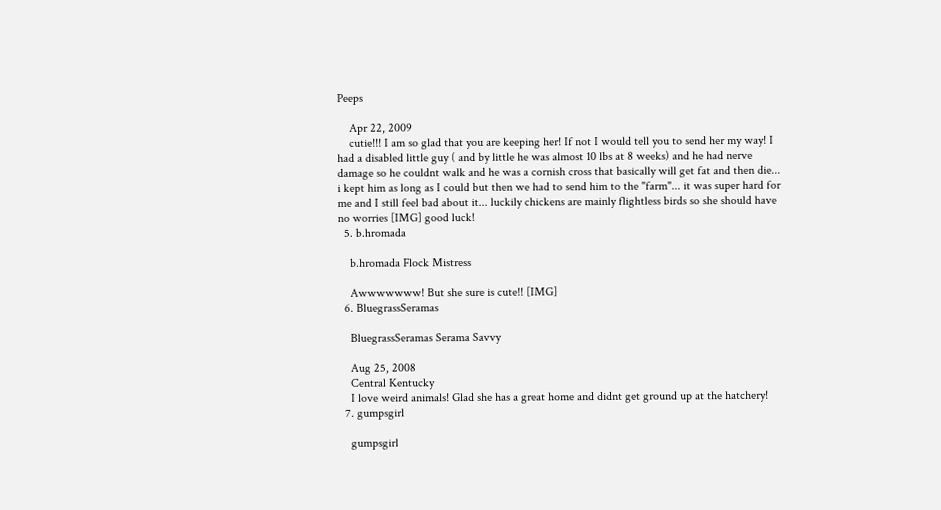Peeps

    Apr 22, 2009
    cutie!!! I am so glad that you are keeping her! If not I would tell you to send her my way! I had a disabled little guy ( and by little he was almost 10 lbs at 8 weeks) and he had nerve damage so he couldnt walk and he was a cornish cross that basically will get fat and then die... i kept him as long as I could but then we had to send him to the "farm"... it was super hard for me and I still feel bad about it... luckily chickens are mainly flightless birds so she should have no worries [IMG] good luck!
  5. b.hromada

    b.hromada Flock Mistress

    Awwwwwww! But she sure is cute!! [IMG]
  6. BluegrassSeramas

    BluegrassSeramas Serama Savvy

    Aug 25, 2008
    Central Kentucky
    I love weird animals! Glad she has a great home and didnt get ground up at the hatchery!
  7. gumpsgirl

    gumpsgirl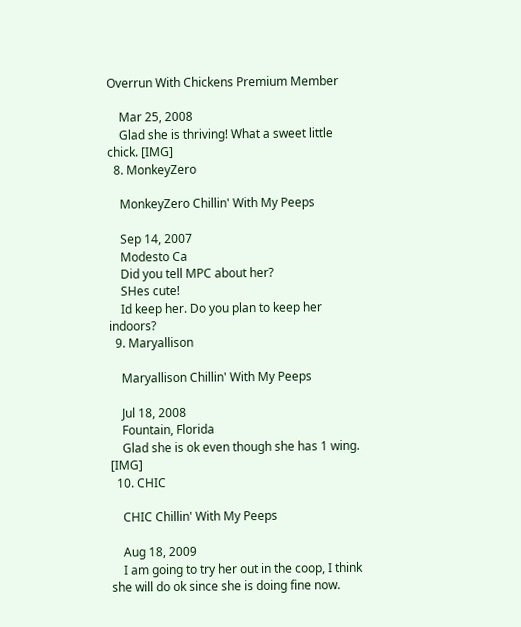Overrun With Chickens Premium Member

    Mar 25, 2008
    Glad she is thriving! What a sweet little chick. [IMG]
  8. MonkeyZero

    MonkeyZero Chillin' With My Peeps

    Sep 14, 2007
    Modesto Ca
    Did you tell MPC about her?
    SHes cute!
    Id keep her. Do you plan to keep her indoors?
  9. Maryallison

    Maryallison Chillin' With My Peeps

    Jul 18, 2008
    Fountain, Florida
    Glad she is ok even though she has 1 wing. [IMG]
  10. CHIC

    CHIC Chillin' With My Peeps

    Aug 18, 2009
    I am going to try her out in the coop, I think she will do ok since she is doing fine now.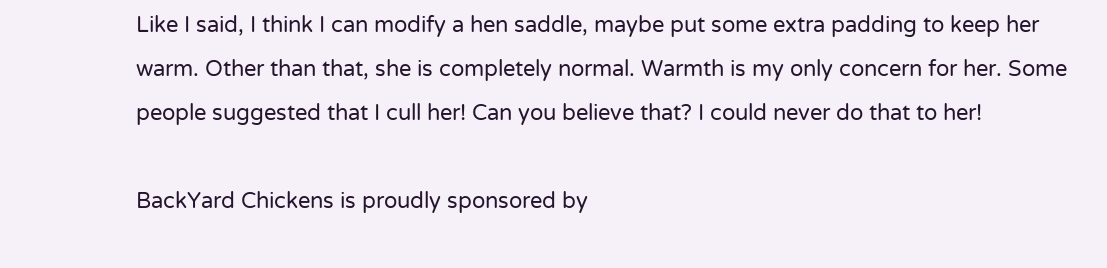Like I said, I think I can modify a hen saddle, maybe put some extra padding to keep her warm. Other than that, she is completely normal. Warmth is my only concern for her. Some people suggested that I cull her! Can you believe that? I could never do that to her!

BackYard Chickens is proudly sponsored by